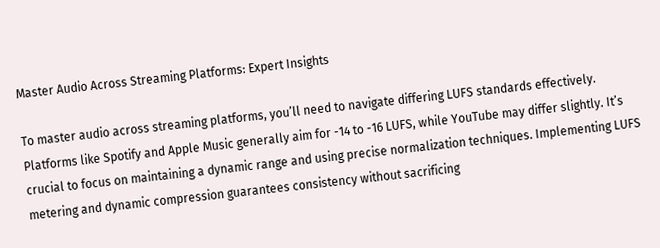Master Audio Across Streaming Platforms: Expert Insights

To master audio across streaming platforms, you’ll need to navigate differing LUFS standards effectively. Platforms like Spotify and Apple Music generally aim for -14 to -16 LUFS, while YouTube may differ slightly. It’s crucial to focus on maintaining a dynamic range and using precise normalization techniques. Implementing LUFS metering and dynamic compression guarantees consistency without sacrificing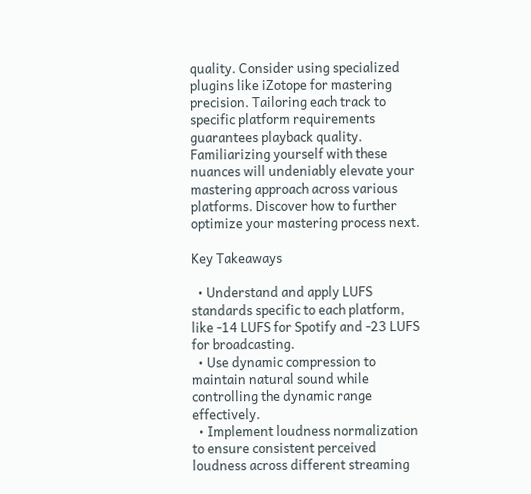quality. Consider using specialized plugins like iZotope for mastering precision. Tailoring each track to specific platform requirements guarantees playback quality. Familiarizing yourself with these nuances will undeniably elevate your mastering approach across various platforms. Discover how to further optimize your mastering process next.

Key Takeaways

  • Understand and apply LUFS standards specific to each platform, like -14 LUFS for Spotify and -23 LUFS for broadcasting.
  • Use dynamic compression to maintain natural sound while controlling the dynamic range effectively.
  • Implement loudness normalization to ensure consistent perceived loudness across different streaming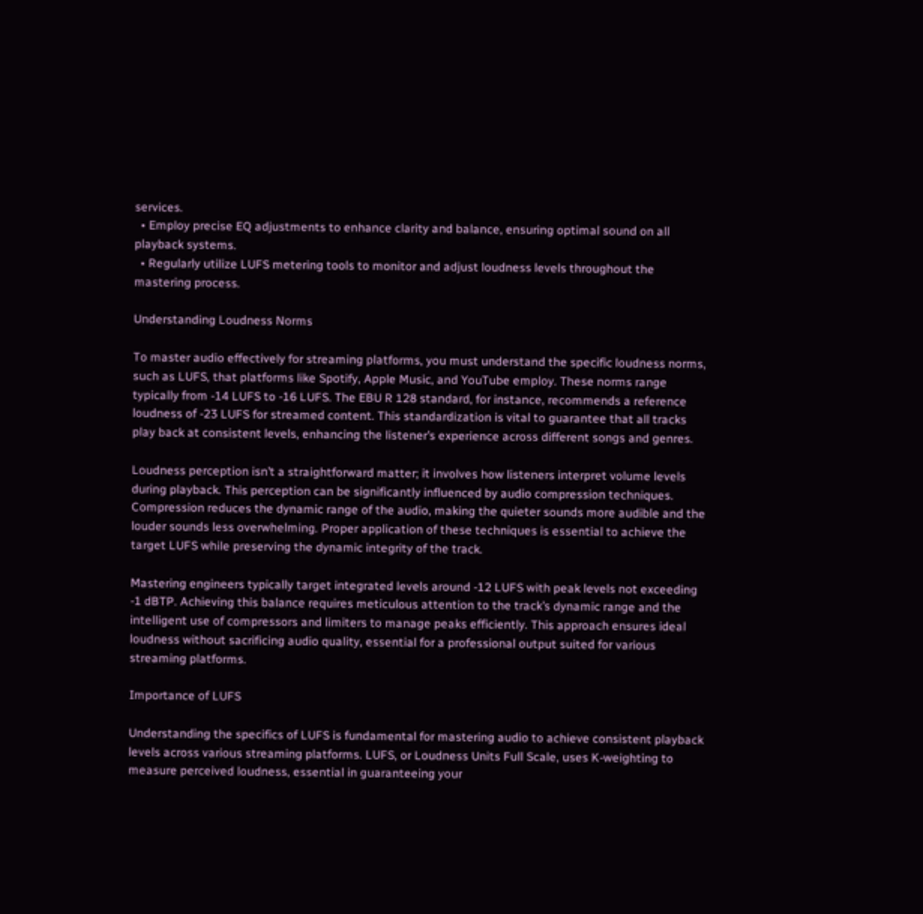services.
  • Employ precise EQ adjustments to enhance clarity and balance, ensuring optimal sound on all playback systems.
  • Regularly utilize LUFS metering tools to monitor and adjust loudness levels throughout the mastering process.

Understanding Loudness Norms

To master audio effectively for streaming platforms, you must understand the specific loudness norms, such as LUFS, that platforms like Spotify, Apple Music, and YouTube employ. These norms range typically from -14 LUFS to -16 LUFS. The EBU R 128 standard, for instance, recommends a reference loudness of -23 LUFS for streamed content. This standardization is vital to guarantee that all tracks play back at consistent levels, enhancing the listener’s experience across different songs and genres.

Loudness perception isn’t a straightforward matter; it involves how listeners interpret volume levels during playback. This perception can be significantly influenced by audio compression techniques. Compression reduces the dynamic range of the audio, making the quieter sounds more audible and the louder sounds less overwhelming. Proper application of these techniques is essential to achieve the target LUFS while preserving the dynamic integrity of the track.

Mastering engineers typically target integrated levels around -12 LUFS with peak levels not exceeding -1 dBTP. Achieving this balance requires meticulous attention to the track’s dynamic range and the intelligent use of compressors and limiters to manage peaks efficiently. This approach ensures ideal loudness without sacrificing audio quality, essential for a professional output suited for various streaming platforms.

Importance of LUFS

Understanding the specifics of LUFS is fundamental for mastering audio to achieve consistent playback levels across various streaming platforms. LUFS, or Loudness Units Full Scale, uses K-weighting to measure perceived loudness, essential in guaranteeing your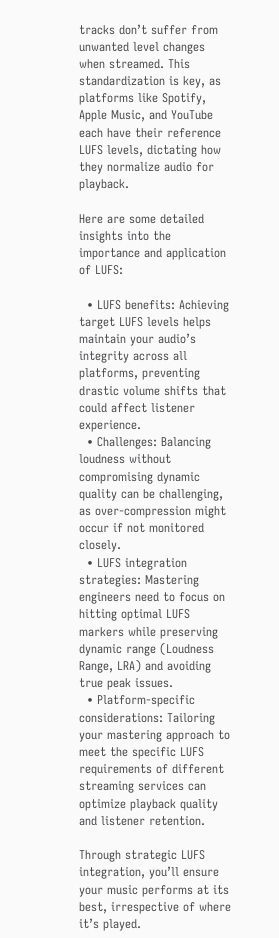tracks don’t suffer from unwanted level changes when streamed. This standardization is key, as platforms like Spotify, Apple Music, and YouTube each have their reference LUFS levels, dictating how they normalize audio for playback.

Here are some detailed insights into the importance and application of LUFS:

  • LUFS benefits: Achieving target LUFS levels helps maintain your audio’s integrity across all platforms, preventing drastic volume shifts that could affect listener experience.
  • Challenges: Balancing loudness without compromising dynamic quality can be challenging, as over-compression might occur if not monitored closely.
  • LUFS integration strategies: Mastering engineers need to focus on hitting optimal LUFS markers while preserving dynamic range (Loudness Range, LRA) and avoiding true peak issues.
  • Platform-specific considerations: Tailoring your mastering approach to meet the specific LUFS requirements of different streaming services can optimize playback quality and listener retention.

Through strategic LUFS integration, you’ll ensure your music performs at its best, irrespective of where it’s played.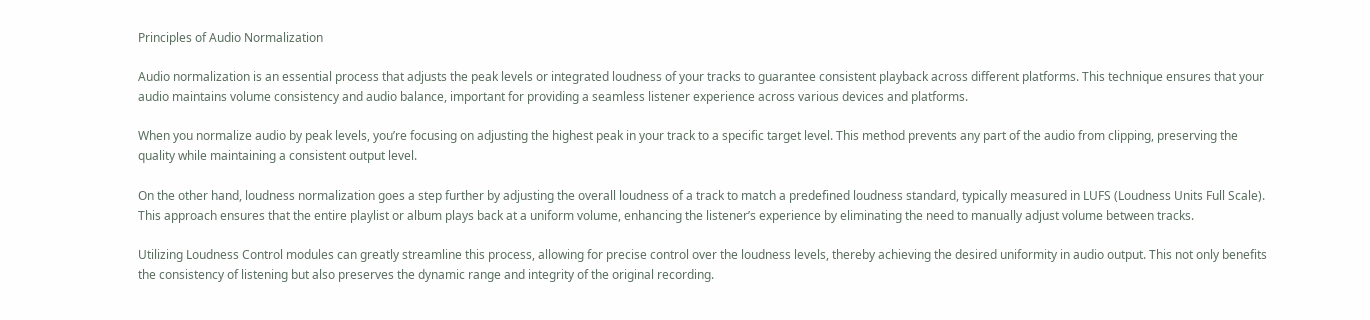Principles of Audio Normalization

Audio normalization is an essential process that adjusts the peak levels or integrated loudness of your tracks to guarantee consistent playback across different platforms. This technique ensures that your audio maintains volume consistency and audio balance, important for providing a seamless listener experience across various devices and platforms.

When you normalize audio by peak levels, you’re focusing on adjusting the highest peak in your track to a specific target level. This method prevents any part of the audio from clipping, preserving the quality while maintaining a consistent output level.

On the other hand, loudness normalization goes a step further by adjusting the overall loudness of a track to match a predefined loudness standard, typically measured in LUFS (Loudness Units Full Scale). This approach ensures that the entire playlist or album plays back at a uniform volume, enhancing the listener’s experience by eliminating the need to manually adjust volume between tracks.

Utilizing Loudness Control modules can greatly streamline this process, allowing for precise control over the loudness levels, thereby achieving the desired uniformity in audio output. This not only benefits the consistency of listening but also preserves the dynamic range and integrity of the original recording.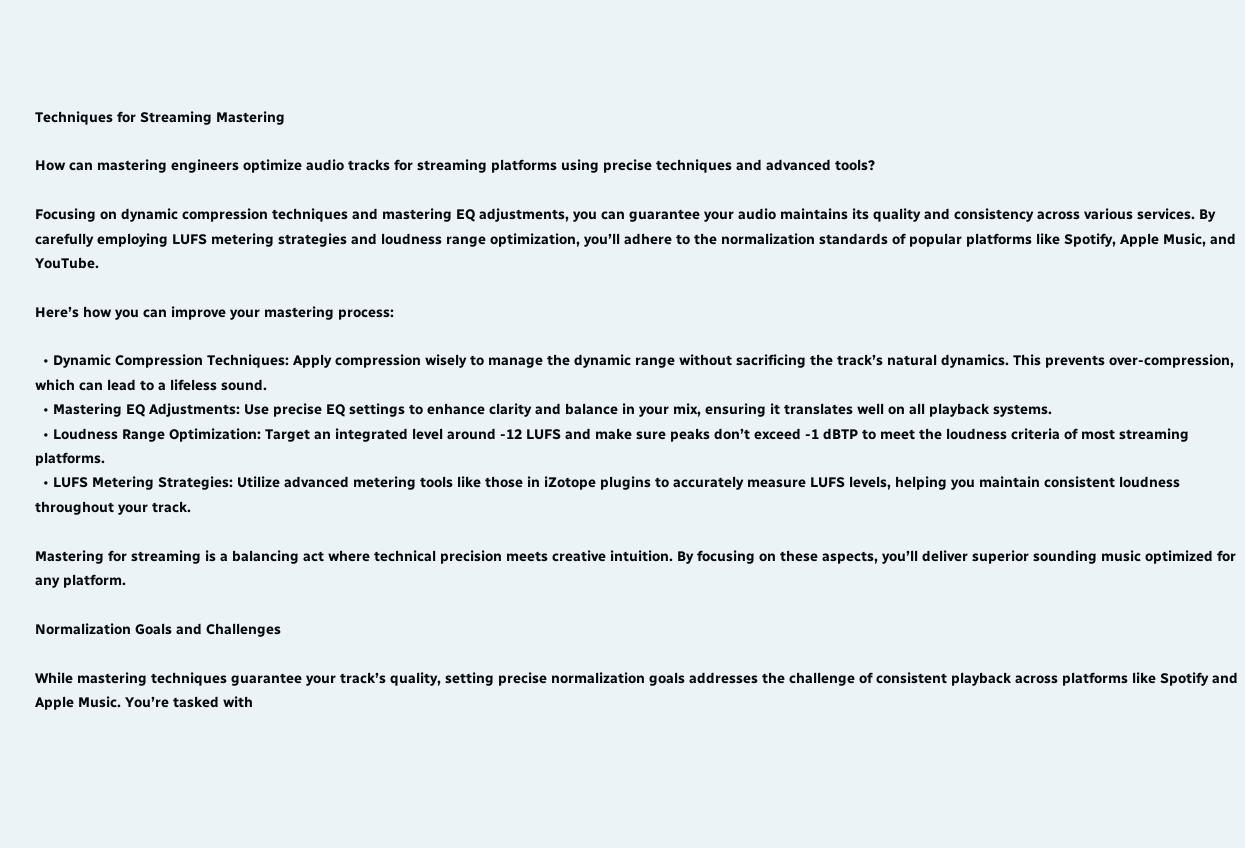Techniques for Streaming Mastering

How can mastering engineers optimize audio tracks for streaming platforms using precise techniques and advanced tools?

Focusing on dynamic compression techniques and mastering EQ adjustments, you can guarantee your audio maintains its quality and consistency across various services. By carefully employing LUFS metering strategies and loudness range optimization, you’ll adhere to the normalization standards of popular platforms like Spotify, Apple Music, and YouTube.

Here’s how you can improve your mastering process:

  • Dynamic Compression Techniques: Apply compression wisely to manage the dynamic range without sacrificing the track’s natural dynamics. This prevents over-compression, which can lead to a lifeless sound.
  • Mastering EQ Adjustments: Use precise EQ settings to enhance clarity and balance in your mix, ensuring it translates well on all playback systems.
  • Loudness Range Optimization: Target an integrated level around -12 LUFS and make sure peaks don’t exceed -1 dBTP to meet the loudness criteria of most streaming platforms.
  • LUFS Metering Strategies: Utilize advanced metering tools like those in iZotope plugins to accurately measure LUFS levels, helping you maintain consistent loudness throughout your track.

Mastering for streaming is a balancing act where technical precision meets creative intuition. By focusing on these aspects, you’ll deliver superior sounding music optimized for any platform.

Normalization Goals and Challenges

While mastering techniques guarantee your track’s quality, setting precise normalization goals addresses the challenge of consistent playback across platforms like Spotify and Apple Music. You’re tasked with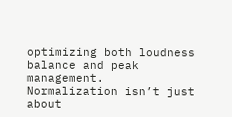optimizing both loudness balance and peak management. Normalization isn’t just about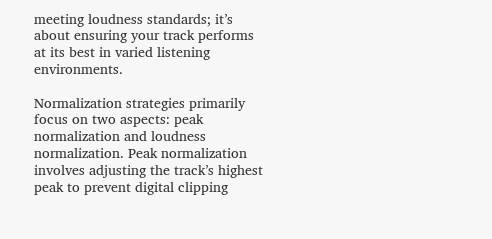meeting loudness standards; it’s about ensuring your track performs at its best in varied listening environments.

Normalization strategies primarily focus on two aspects: peak normalization and loudness normalization. Peak normalization involves adjusting the track’s highest peak to prevent digital clipping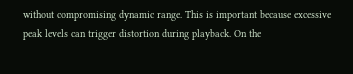without compromising dynamic range. This is important because excessive peak levels can trigger distortion during playback. On the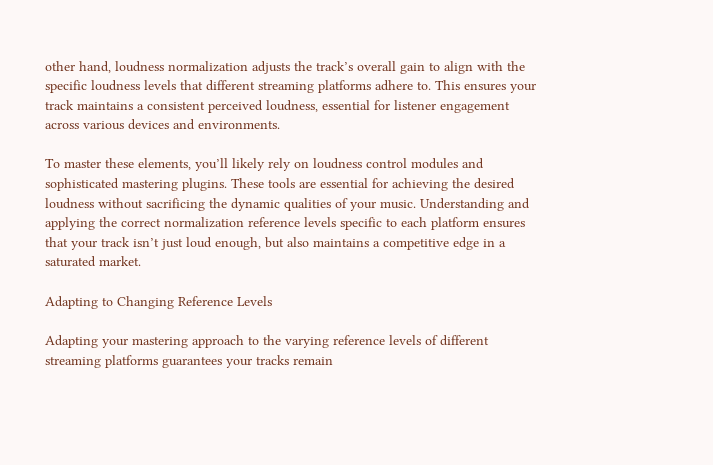other hand, loudness normalization adjusts the track’s overall gain to align with the specific loudness levels that different streaming platforms adhere to. This ensures your track maintains a consistent perceived loudness, essential for listener engagement across various devices and environments.

To master these elements, you’ll likely rely on loudness control modules and sophisticated mastering plugins. These tools are essential for achieving the desired loudness without sacrificing the dynamic qualities of your music. Understanding and applying the correct normalization reference levels specific to each platform ensures that your track isn’t just loud enough, but also maintains a competitive edge in a saturated market.

Adapting to Changing Reference Levels

Adapting your mastering approach to the varying reference levels of different streaming platforms guarantees your tracks remain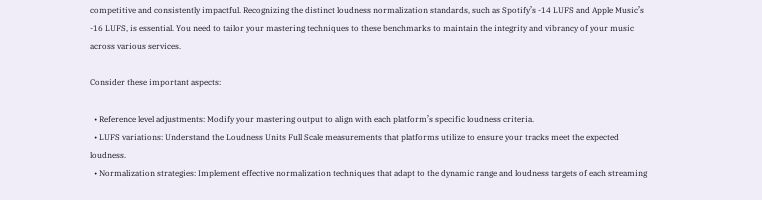competitive and consistently impactful. Recognizing the distinct loudness normalization standards, such as Spotify’s -14 LUFS and Apple Music’s -16 LUFS, is essential. You need to tailor your mastering techniques to these benchmarks to maintain the integrity and vibrancy of your music across various services.

Consider these important aspects:

  • Reference level adjustments: Modify your mastering output to align with each platform’s specific loudness criteria.
  • LUFS variations: Understand the Loudness Units Full Scale measurements that platforms utilize to ensure your tracks meet the expected loudness.
  • Normalization strategies: Implement effective normalization techniques that adapt to the dynamic range and loudness targets of each streaming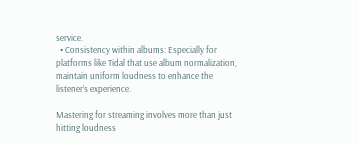service.
  • Consistency within albums: Especially for platforms like Tidal that use album normalization, maintain uniform loudness to enhance the listener’s experience.

Mastering for streaming involves more than just hitting loudness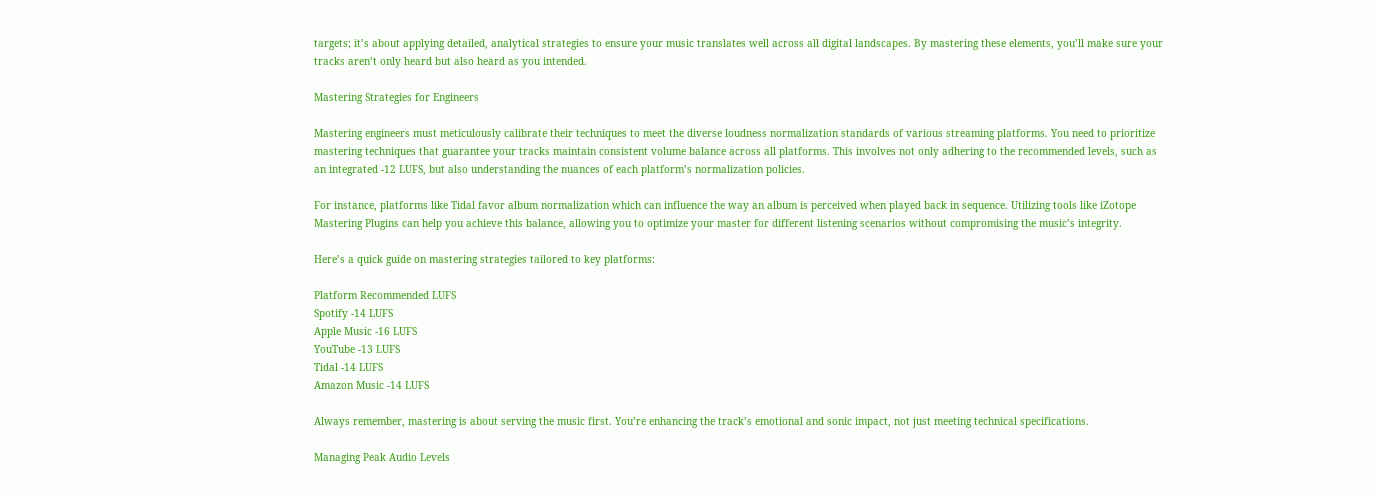targets; it’s about applying detailed, analytical strategies to ensure your music translates well across all digital landscapes. By mastering these elements, you’ll make sure your tracks aren’t only heard but also heard as you intended.

Mastering Strategies for Engineers

Mastering engineers must meticulously calibrate their techniques to meet the diverse loudness normalization standards of various streaming platforms. You need to prioritize mastering techniques that guarantee your tracks maintain consistent volume balance across all platforms. This involves not only adhering to the recommended levels, such as an integrated -12 LUFS, but also understanding the nuances of each platform’s normalization policies.

For instance, platforms like Tidal favor album normalization which can influence the way an album is perceived when played back in sequence. Utilizing tools like iZotope Mastering Plugins can help you achieve this balance, allowing you to optimize your master for different listening scenarios without compromising the music’s integrity.

Here’s a quick guide on mastering strategies tailored to key platforms:

Platform Recommended LUFS
Spotify -14 LUFS
Apple Music -16 LUFS
YouTube -13 LUFS
Tidal -14 LUFS
Amazon Music -14 LUFS

Always remember, mastering is about serving the music first. You’re enhancing the track’s emotional and sonic impact, not just meeting technical specifications.

Managing Peak Audio Levels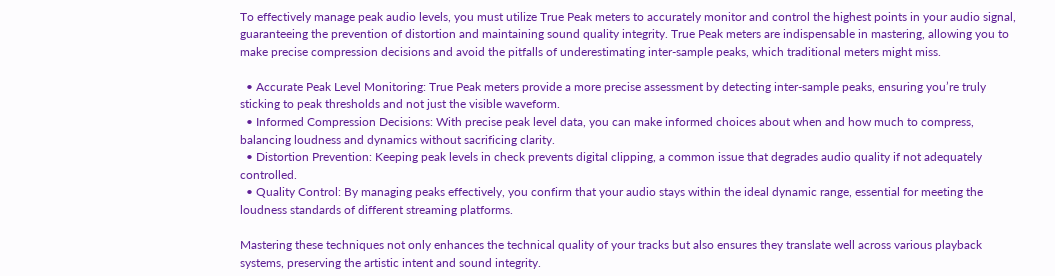To effectively manage peak audio levels, you must utilize True Peak meters to accurately monitor and control the highest points in your audio signal, guaranteeing the prevention of distortion and maintaining sound quality integrity. True Peak meters are indispensable in mastering, allowing you to make precise compression decisions and avoid the pitfalls of underestimating inter-sample peaks, which traditional meters might miss.

  • Accurate Peak Level Monitoring: True Peak meters provide a more precise assessment by detecting inter-sample peaks, ensuring you’re truly sticking to peak thresholds and not just the visible waveform.
  • Informed Compression Decisions: With precise peak level data, you can make informed choices about when and how much to compress, balancing loudness and dynamics without sacrificing clarity.
  • Distortion Prevention: Keeping peak levels in check prevents digital clipping, a common issue that degrades audio quality if not adequately controlled.
  • Quality Control: By managing peaks effectively, you confirm that your audio stays within the ideal dynamic range, essential for meeting the loudness standards of different streaming platforms.

Mastering these techniques not only enhances the technical quality of your tracks but also ensures they translate well across various playback systems, preserving the artistic intent and sound integrity.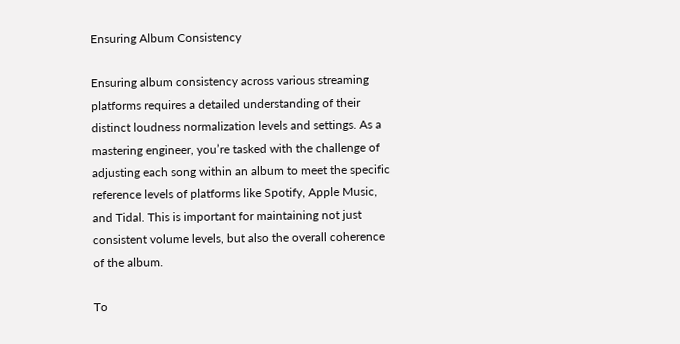Ensuring Album Consistency

Ensuring album consistency across various streaming platforms requires a detailed understanding of their distinct loudness normalization levels and settings. As a mastering engineer, you’re tasked with the challenge of adjusting each song within an album to meet the specific reference levels of platforms like Spotify, Apple Music, and Tidal. This is important for maintaining not just consistent volume levels, but also the overall coherence of the album.

To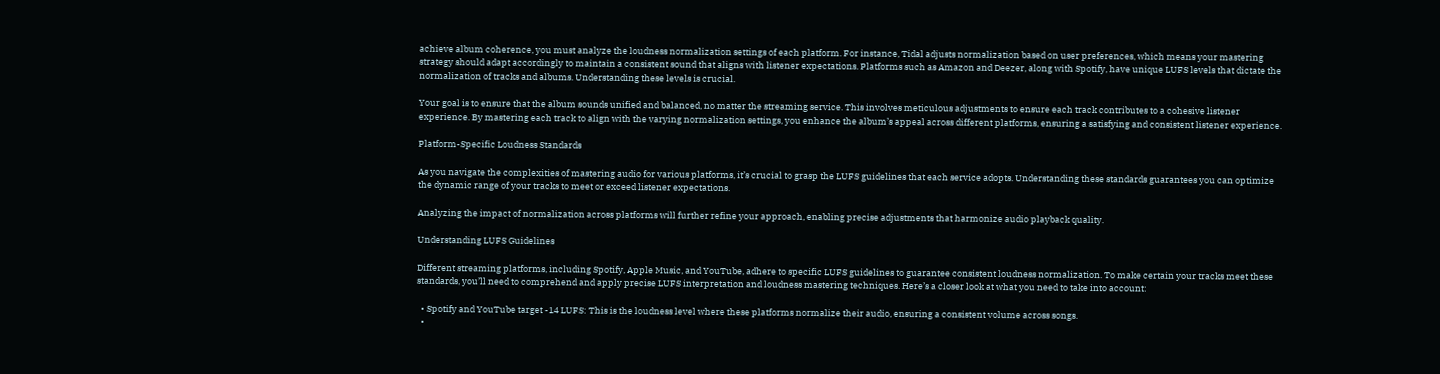achieve album coherence, you must analyze the loudness normalization settings of each platform. For instance, Tidal adjusts normalization based on user preferences, which means your mastering strategy should adapt accordingly to maintain a consistent sound that aligns with listener expectations. Platforms such as Amazon and Deezer, along with Spotify, have unique LUFS levels that dictate the normalization of tracks and albums. Understanding these levels is crucial.

Your goal is to ensure that the album sounds unified and balanced, no matter the streaming service. This involves meticulous adjustments to ensure each track contributes to a cohesive listener experience. By mastering each track to align with the varying normalization settings, you enhance the album’s appeal across different platforms, ensuring a satisfying and consistent listener experience.

Platform-Specific Loudness Standards

As you navigate the complexities of mastering audio for various platforms, it’s crucial to grasp the LUFS guidelines that each service adopts. Understanding these standards guarantees you can optimize the dynamic range of your tracks to meet or exceed listener expectations.

Analyzing the impact of normalization across platforms will further refine your approach, enabling precise adjustments that harmonize audio playback quality.

Understanding LUFS Guidelines

Different streaming platforms, including Spotify, Apple Music, and YouTube, adhere to specific LUFS guidelines to guarantee consistent loudness normalization. To make certain your tracks meet these standards, you’ll need to comprehend and apply precise LUFS interpretation and loudness mastering techniques. Here’s a closer look at what you need to take into account:

  • Spotify and YouTube target -14 LUFS: This is the loudness level where these platforms normalize their audio, ensuring a consistent volume across songs.
  •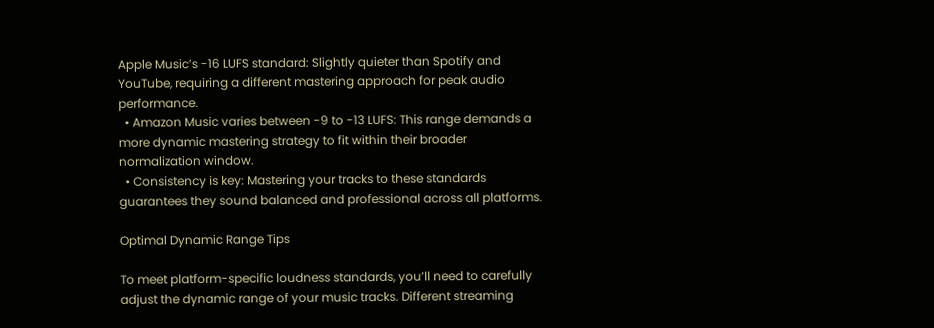Apple Music’s -16 LUFS standard: Slightly quieter than Spotify and YouTube, requiring a different mastering approach for peak audio performance.
  • Amazon Music varies between -9 to -13 LUFS: This range demands a more dynamic mastering strategy to fit within their broader normalization window.
  • Consistency is key: Mastering your tracks to these standards guarantees they sound balanced and professional across all platforms.

Optimal Dynamic Range Tips

To meet platform-specific loudness standards, you’ll need to carefully adjust the dynamic range of your music tracks. Different streaming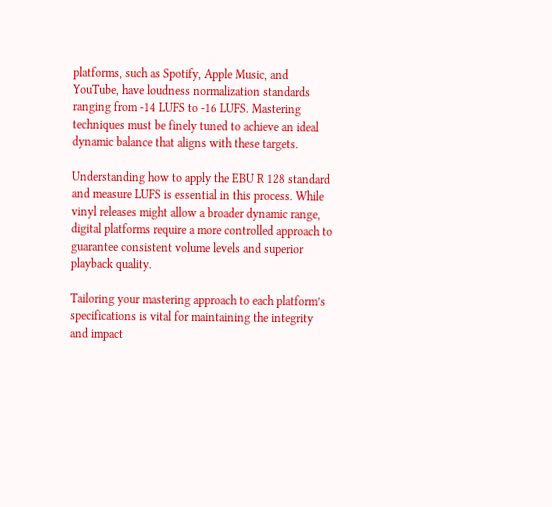platforms, such as Spotify, Apple Music, and YouTube, have loudness normalization standards ranging from -14 LUFS to -16 LUFS. Mastering techniques must be finely tuned to achieve an ideal dynamic balance that aligns with these targets.

Understanding how to apply the EBU R 128 standard and measure LUFS is essential in this process. While vinyl releases might allow a broader dynamic range, digital platforms require a more controlled approach to guarantee consistent volume levels and superior playback quality.

Tailoring your mastering approach to each platform’s specifications is vital for maintaining the integrity and impact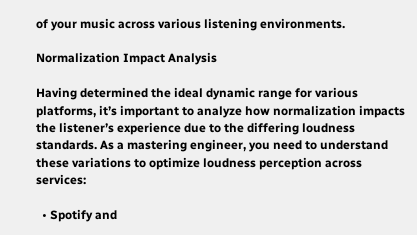of your music across various listening environments.

Normalization Impact Analysis

Having determined the ideal dynamic range for various platforms, it’s important to analyze how normalization impacts the listener’s experience due to the differing loudness standards. As a mastering engineer, you need to understand these variations to optimize loudness perception across services:

  • Spotify and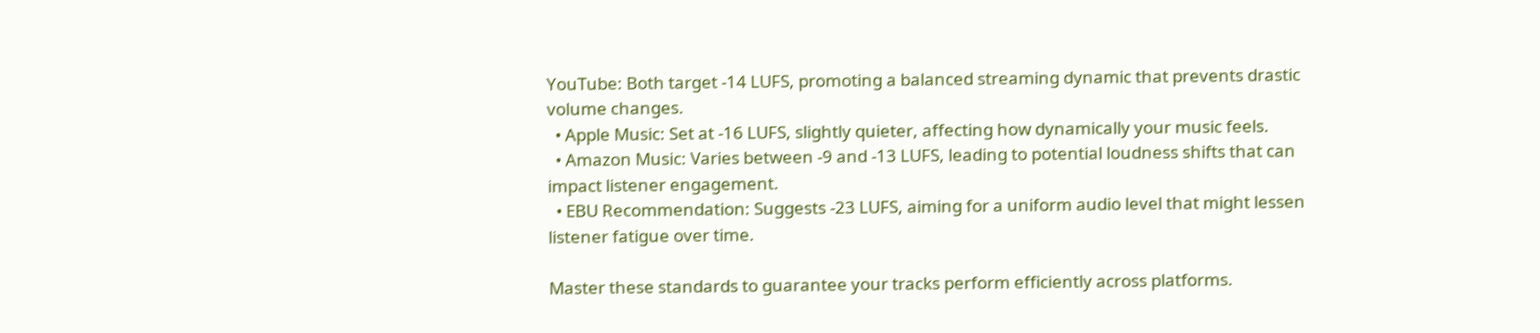YouTube: Both target -14 LUFS, promoting a balanced streaming dynamic that prevents drastic volume changes.
  • Apple Music: Set at -16 LUFS, slightly quieter, affecting how dynamically your music feels.
  • Amazon Music: Varies between -9 and -13 LUFS, leading to potential loudness shifts that can impact listener engagement.
  • EBU Recommendation: Suggests -23 LUFS, aiming for a uniform audio level that might lessen listener fatigue over time.

Master these standards to guarantee your tracks perform efficiently across platforms.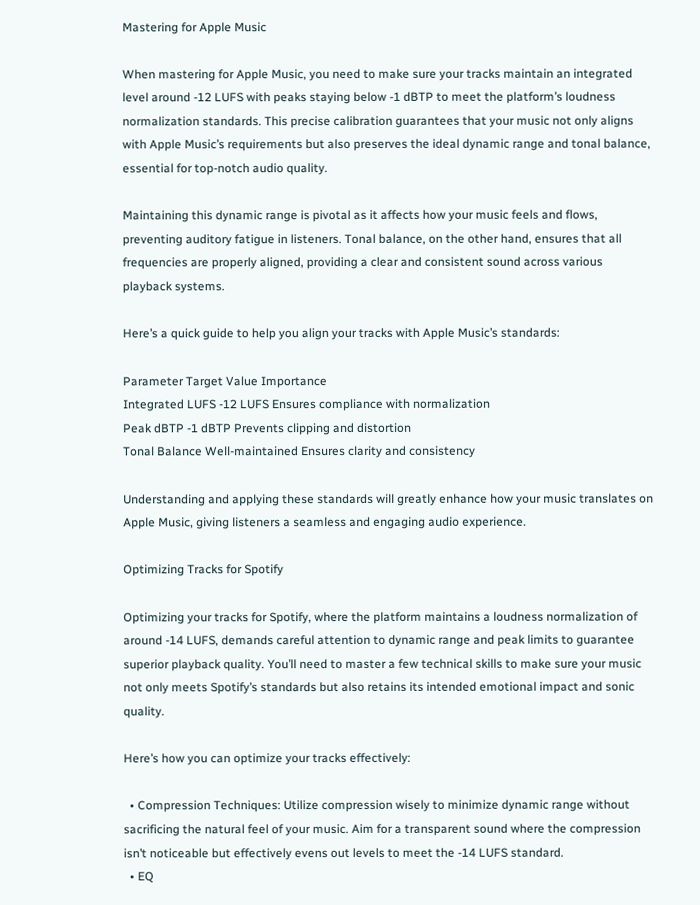Mastering for Apple Music

When mastering for Apple Music, you need to make sure your tracks maintain an integrated level around -12 LUFS with peaks staying below -1 dBTP to meet the platform’s loudness normalization standards. This precise calibration guarantees that your music not only aligns with Apple Music’s requirements but also preserves the ideal dynamic range and tonal balance, essential for top-notch audio quality.

Maintaining this dynamic range is pivotal as it affects how your music feels and flows, preventing auditory fatigue in listeners. Tonal balance, on the other hand, ensures that all frequencies are properly aligned, providing a clear and consistent sound across various playback systems.

Here’s a quick guide to help you align your tracks with Apple Music’s standards:

Parameter Target Value Importance
Integrated LUFS -12 LUFS Ensures compliance with normalization
Peak dBTP -1 dBTP Prevents clipping and distortion
Tonal Balance Well-maintained Ensures clarity and consistency

Understanding and applying these standards will greatly enhance how your music translates on Apple Music, giving listeners a seamless and engaging audio experience.

Optimizing Tracks for Spotify

Optimizing your tracks for Spotify, where the platform maintains a loudness normalization of around -14 LUFS, demands careful attention to dynamic range and peak limits to guarantee superior playback quality. You’ll need to master a few technical skills to make sure your music not only meets Spotify’s standards but also retains its intended emotional impact and sonic quality.

Here’s how you can optimize your tracks effectively:

  • Compression Techniques: Utilize compression wisely to minimize dynamic range without sacrificing the natural feel of your music. Aim for a transparent sound where the compression isn’t noticeable but effectively evens out levels to meet the -14 LUFS standard.
  • EQ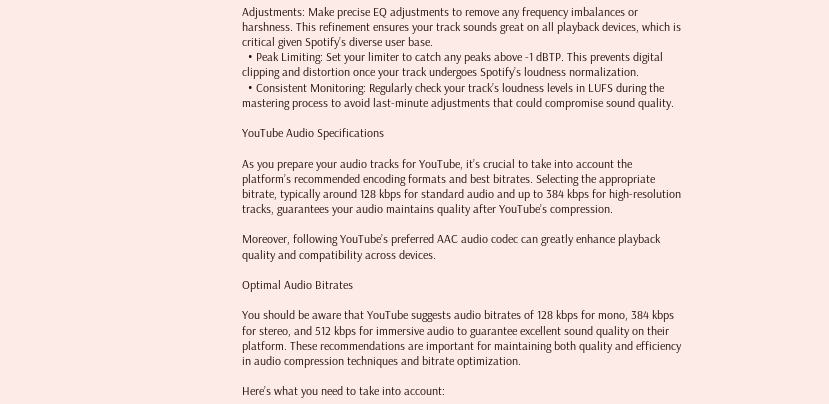Adjustments: Make precise EQ adjustments to remove any frequency imbalances or harshness. This refinement ensures your track sounds great on all playback devices, which is critical given Spotify’s diverse user base.
  • Peak Limiting: Set your limiter to catch any peaks above -1 dBTP. This prevents digital clipping and distortion once your track undergoes Spotify’s loudness normalization.
  • Consistent Monitoring: Regularly check your track’s loudness levels in LUFS during the mastering process to avoid last-minute adjustments that could compromise sound quality.

YouTube Audio Specifications

As you prepare your audio tracks for YouTube, it’s crucial to take into account the platform’s recommended encoding formats and best bitrates. Selecting the appropriate bitrate, typically around 128 kbps for standard audio and up to 384 kbps for high-resolution tracks, guarantees your audio maintains quality after YouTube’s compression.

Moreover, following YouTube’s preferred AAC audio codec can greatly enhance playback quality and compatibility across devices.

Optimal Audio Bitrates

You should be aware that YouTube suggests audio bitrates of 128 kbps for mono, 384 kbps for stereo, and 512 kbps for immersive audio to guarantee excellent sound quality on their platform. These recommendations are important for maintaining both quality and efficiency in audio compression techniques and bitrate optimization.

Here’s what you need to take into account: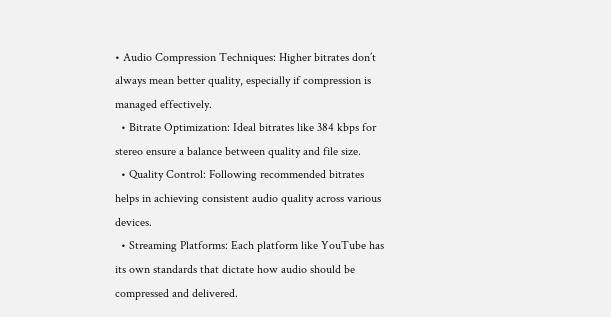• Audio Compression Techniques: Higher bitrates don’t always mean better quality, especially if compression is managed effectively.
  • Bitrate Optimization: Ideal bitrates like 384 kbps for stereo ensure a balance between quality and file size.
  • Quality Control: Following recommended bitrates helps in achieving consistent audio quality across various devices.
  • Streaming Platforms: Each platform like YouTube has its own standards that dictate how audio should be compressed and delivered.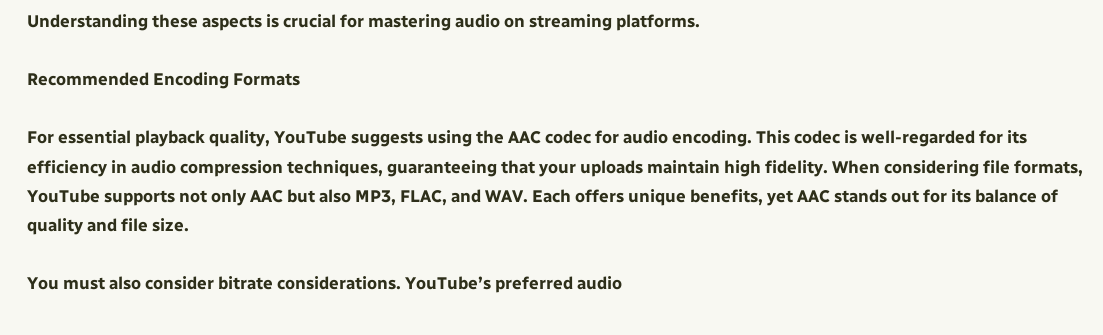Understanding these aspects is crucial for mastering audio on streaming platforms.

Recommended Encoding Formats

For essential playback quality, YouTube suggests using the AAC codec for audio encoding. This codec is well-regarded for its efficiency in audio compression techniques, guaranteeing that your uploads maintain high fidelity. When considering file formats, YouTube supports not only AAC but also MP3, FLAC, and WAV. Each offers unique benefits, yet AAC stands out for its balance of quality and file size.

You must also consider bitrate considerations. YouTube’s preferred audio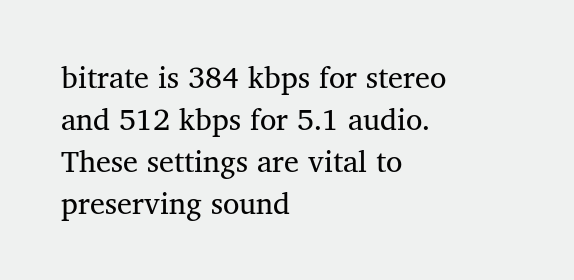bitrate is 384 kbps for stereo and 512 kbps for 5.1 audio. These settings are vital to preserving sound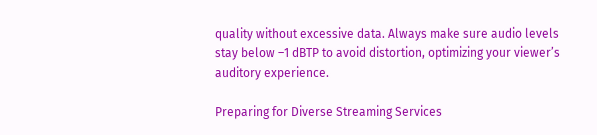quality without excessive data. Always make sure audio levels stay below –1 dBTP to avoid distortion, optimizing your viewer’s auditory experience.

Preparing for Diverse Streaming Services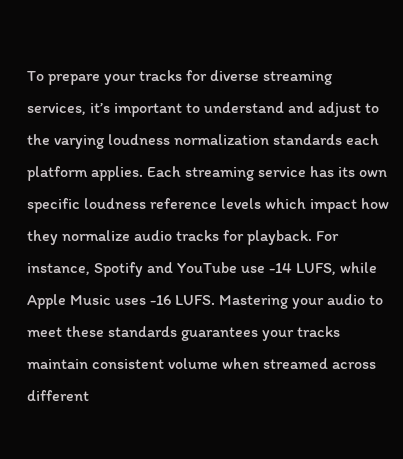To prepare your tracks for diverse streaming services, it’s important to understand and adjust to the varying loudness normalization standards each platform applies. Each streaming service has its own specific loudness reference levels which impact how they normalize audio tracks for playback. For instance, Spotify and YouTube use -14 LUFS, while Apple Music uses -16 LUFS. Mastering your audio to meet these standards guarantees your tracks maintain consistent volume when streamed across different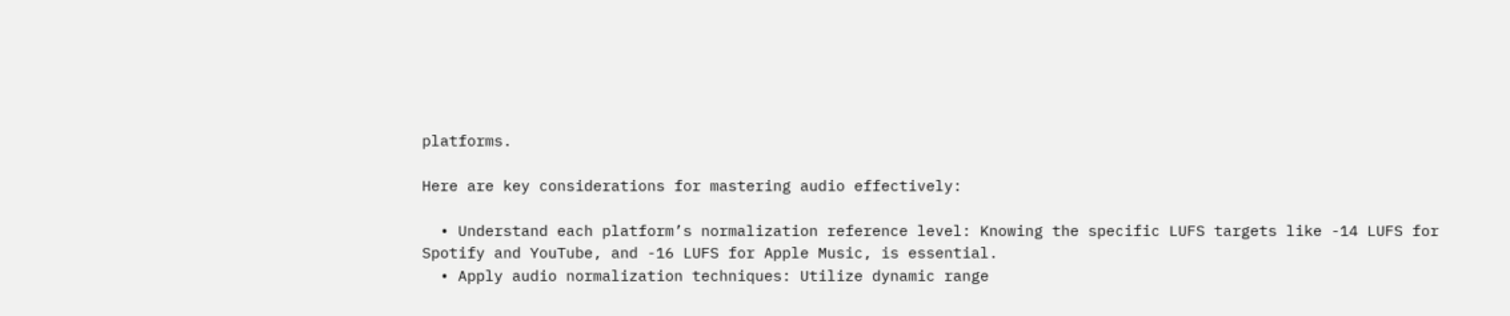platforms.

Here are key considerations for mastering audio effectively:

  • Understand each platform’s normalization reference level: Knowing the specific LUFS targets like -14 LUFS for Spotify and YouTube, and -16 LUFS for Apple Music, is essential.
  • Apply audio normalization techniques: Utilize dynamic range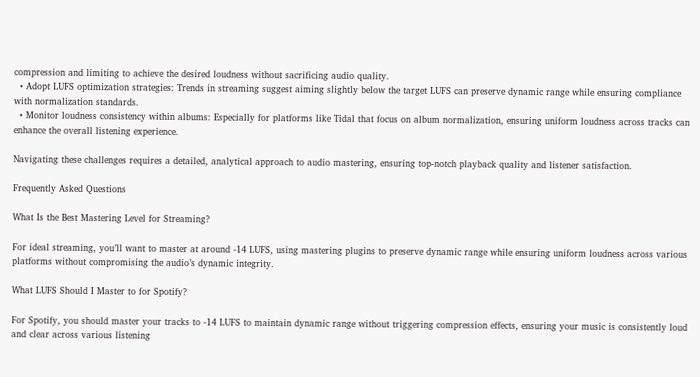compression and limiting to achieve the desired loudness without sacrificing audio quality.
  • Adopt LUFS optimization strategies: Trends in streaming suggest aiming slightly below the target LUFS can preserve dynamic range while ensuring compliance with normalization standards.
  • Monitor loudness consistency within albums: Especially for platforms like Tidal that focus on album normalization, ensuring uniform loudness across tracks can enhance the overall listening experience.

Navigating these challenges requires a detailed, analytical approach to audio mastering, ensuring top-notch playback quality and listener satisfaction.

Frequently Asked Questions

What Is the Best Mastering Level for Streaming?

For ideal streaming, you’ll want to master at around -14 LUFS, using mastering plugins to preserve dynamic range while ensuring uniform loudness across various platforms without compromising the audio’s dynamic integrity.

What LUFS Should I Master to for Spotify?

For Spotify, you should master your tracks to -14 LUFS to maintain dynamic range without triggering compression effects, ensuring your music is consistently loud and clear across various listening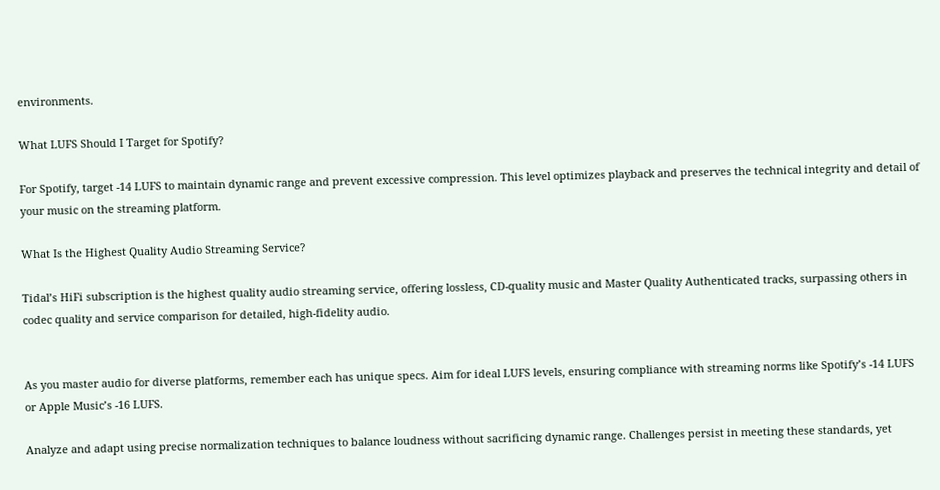environments.

What LUFS Should I Target for Spotify?

For Spotify, target -14 LUFS to maintain dynamic range and prevent excessive compression. This level optimizes playback and preserves the technical integrity and detail of your music on the streaming platform.

What Is the Highest Quality Audio Streaming Service?

Tidal’s HiFi subscription is the highest quality audio streaming service, offering lossless, CD-quality music and Master Quality Authenticated tracks, surpassing others in codec quality and service comparison for detailed, high-fidelity audio.


As you master audio for diverse platforms, remember each has unique specs. Aim for ideal LUFS levels, ensuring compliance with streaming norms like Spotify’s -14 LUFS or Apple Music’s -16 LUFS.

Analyze and adapt using precise normalization techniques to balance loudness without sacrificing dynamic range. Challenges persist in meeting these standards, yet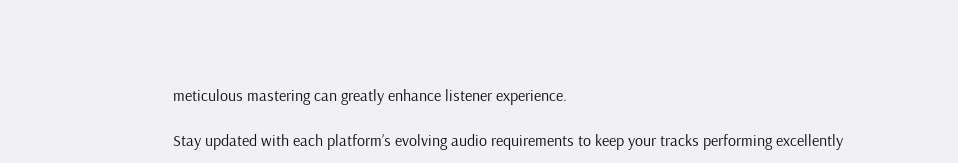meticulous mastering can greatly enhance listener experience.

Stay updated with each platform’s evolving audio requirements to keep your tracks performing excellently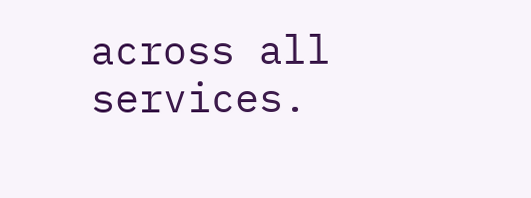across all services.